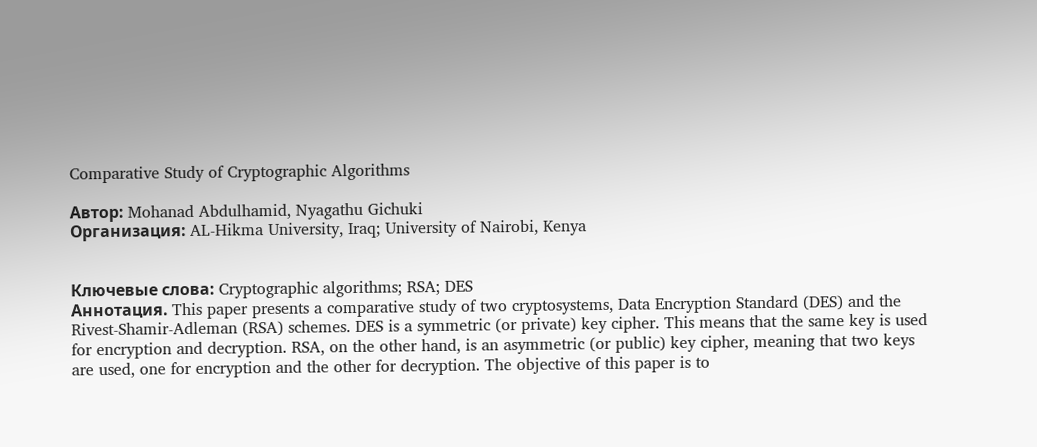Comparative Study of Cryptographic Algorithms

Автор: Mohanad Abdulhamid, Nyagathu Gichuki
Организация: AL-Hikma University, Iraq; University of Nairobi, Kenya


Ключевые слова: Cryptographic algorithms; RSA; DES
Аннотация. This paper presents a comparative study of two cryptosystems, Data Encryption Standard (DES) and the Rivest-Shamir-Adleman (RSA) schemes. DES is a symmetric (or private) key cipher. This means that the same key is used for encryption and decryption. RSA, on the other hand, is an asymmetric (or public) key cipher, meaning that two keys are used, one for encryption and the other for decryption. The objective of this paper is to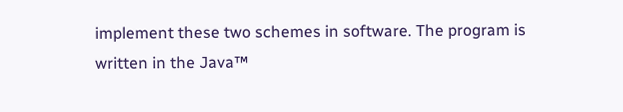implement these two schemes in software. The program is written in the Java™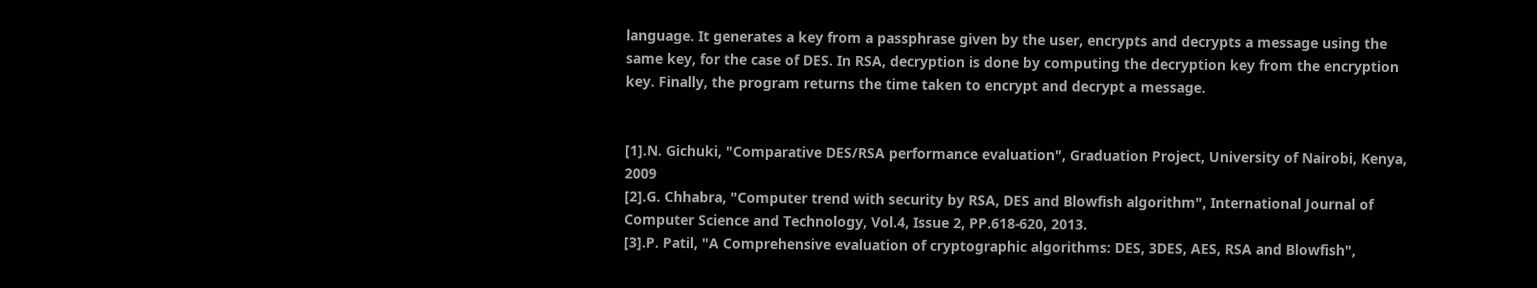language. It generates a key from a passphrase given by the user, encrypts and decrypts a message using the same key, for the case of DES. In RSA, decryption is done by computing the decryption key from the encryption key. Finally, the program returns the time taken to encrypt and decrypt a message.


[1].N. Gichuki, "Comparative DES/RSA performance evaluation", Graduation Project, University of Nairobi, Kenya, 2009
[2].G. Chhabra, "Computer trend with security by RSA, DES and Blowfish algorithm", International Journal of Computer Science and Technology, Vol.4, Issue 2, PP.618-620, 2013.
[3].P. Patil, "A Comprehensive evaluation of cryptographic algorithms: DES, 3DES, AES, RSA and Blowfish",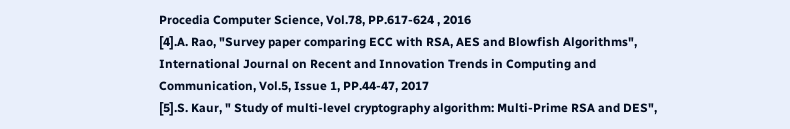Procedia Computer Science, Vol.78, PP.617-624 , 2016
[4].A. Rao, "Survey paper comparing ECC with RSA, AES and Blowfish Algorithms", International Journal on Recent and Innovation Trends in Computing and Communication, Vol.5, Issue 1, PP.44-47, 2017
[5].S. Kaur, " Study of multi-level cryptography algorithm: Multi-Prime RSA and DES",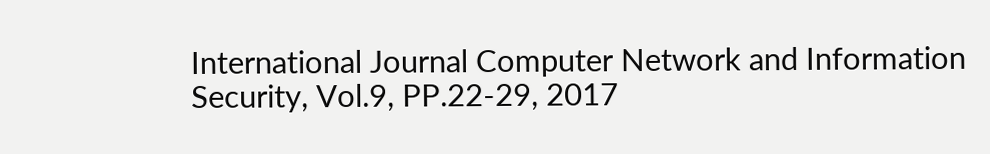International Journal Computer Network and Information Security, Vol.9, PP.22-29, 2017